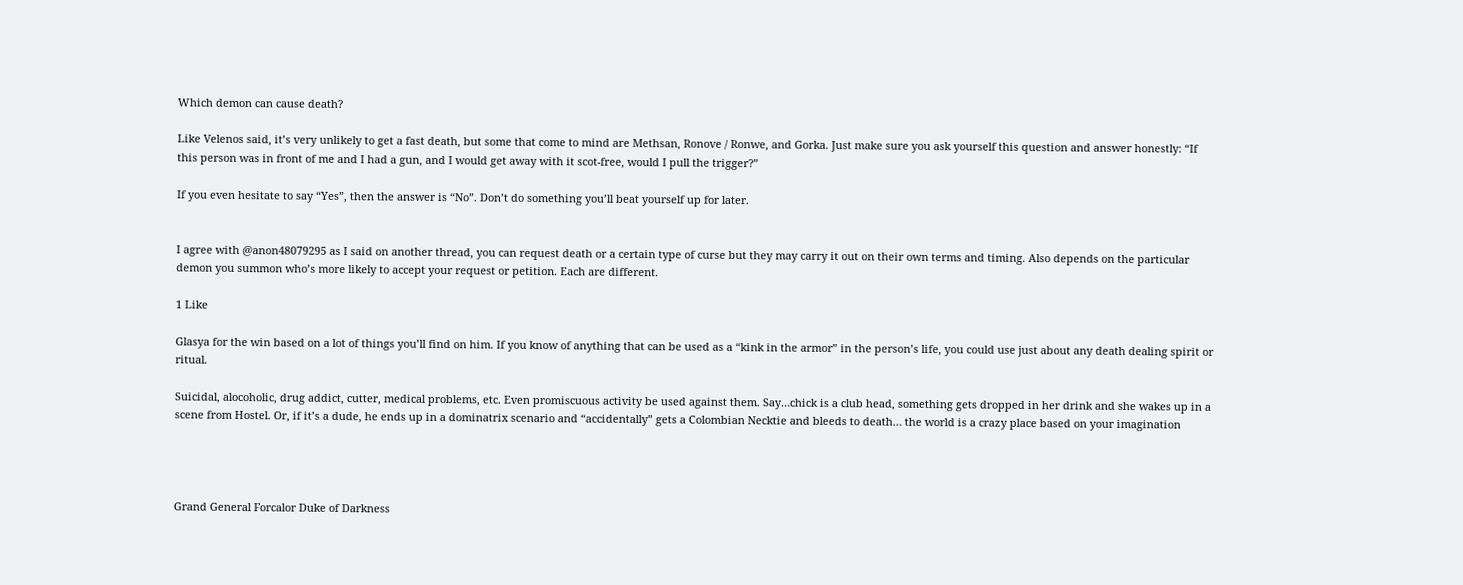Which demon can cause death?

Like Velenos said, it’s very unlikely to get a fast death, but some that come to mind are Methsan, Ronove / Ronwe, and Gorka. Just make sure you ask yourself this question and answer honestly: “If this person was in front of me and I had a gun, and I would get away with it scot-free, would I pull the trigger?”

If you even hesitate to say “Yes”, then the answer is “No”. Don’t do something you’ll beat yourself up for later.


I agree with @anon48079295 as I said on another thread, you can request death or a certain type of curse but they may carry it out on their own terms and timing. Also depends on the particular demon you summon who’s more likely to accept your request or petition. Each are different.

1 Like

Glasya for the win based on a lot of things you’ll find on him. If you know of anything that can be used as a “kink in the armor” in the person’s life, you could use just about any death dealing spirit or ritual.

Suicidal, alocoholic, drug addict, cutter, medical problems, etc. Even promiscuous activity be used against them. Say…chick is a club head, something gets dropped in her drink and she wakes up in a scene from Hostel. Or, if it’s a dude, he ends up in a dominatrix scenario and “accidentally” gets a Colombian Necktie and bleeds to death… the world is a crazy place based on your imagination




Grand General Forcalor Duke of Darkness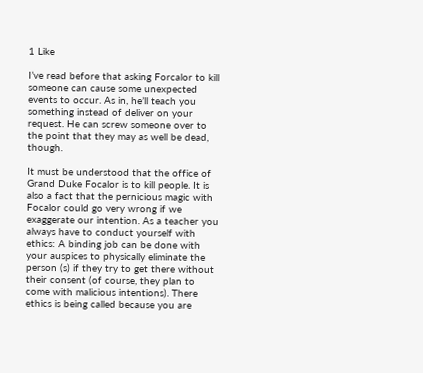1 Like

I’ve read before that asking Forcalor to kill someone can cause some unexpected events to occur. As in, he’ll teach you something instead of deliver on your request. He can screw someone over to the point that they may as well be dead, though.

It must be understood that the office of Grand Duke Focalor is to kill people. It is also a fact that the pernicious magic with Focalor could go very wrong if we exaggerate our intention. As a teacher you always have to conduct yourself with ethics: A binding job can be done with your auspices to physically eliminate the person (s) if they try to get there without their consent (of course, they plan to come with malicious intentions). There ethics is being called because you are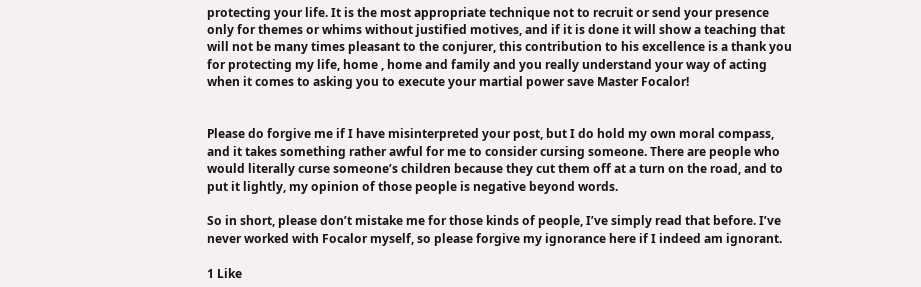protecting your life. It is the most appropriate technique not to recruit or send your presence only for themes or whims without justified motives, and if it is done it will show a teaching that will not be many times pleasant to the conjurer, this contribution to his excellence is a thank you for protecting my life, home , home and family and you really understand your way of acting when it comes to asking you to execute your martial power save Master Focalor!


Please do forgive me if I have misinterpreted your post, but I do hold my own moral compass, and it takes something rather awful for me to consider cursing someone. There are people who would literally curse someone’s children because they cut them off at a turn on the road, and to put it lightly, my opinion of those people is negative beyond words.

So in short, please don’t mistake me for those kinds of people, I’ve simply read that before. I’ve never worked with Focalor myself, so please forgive my ignorance here if I indeed am ignorant.

1 Like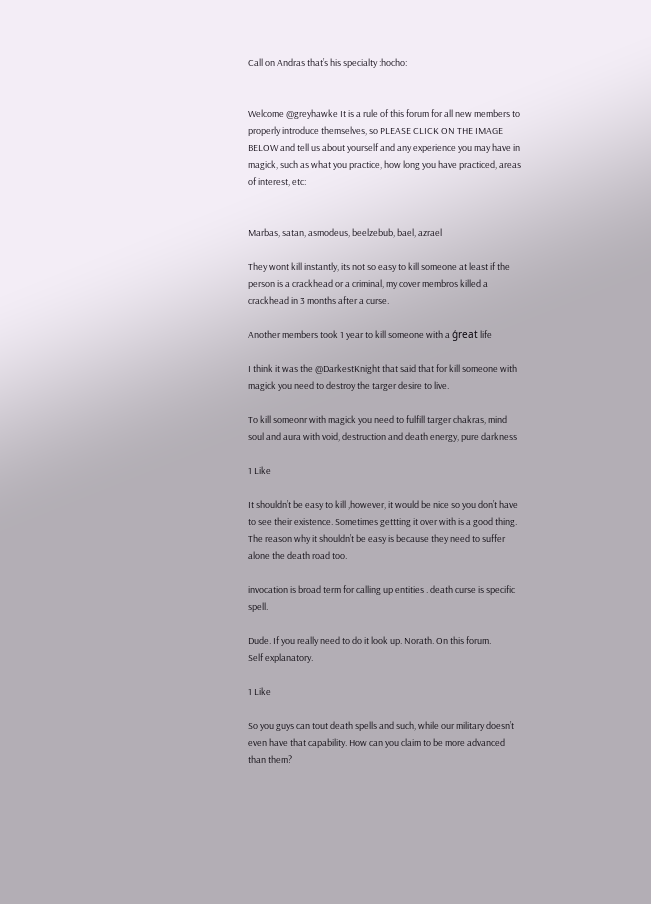Call on Andras that’s his specialty :hocho:


Welcome @greyhawke It is a rule of this forum for all new members to properly introduce themselves, so PLEASE CLICK ON THE IMAGE BELOW and tell us about yourself and any experience you may have in magick, such as what you practice, how long you have practiced, areas of interest, etc:


Marbas, satan, asmodeus, beelzebub, bael, azrael

They wont kill instantly, its not so easy to kill someone at least if the person is a crackhead or a criminal, my cover membros killed a crackhead in 3 months after a curse.

Another members took 1 year to kill someone with a ģreat life

I think it was the @DarkestKnight that said that for kill someone with magick you need to destroy the targer desire to live.

To kill someonr with magick you need to fulfill targer chakras, mind soul and aura with void, destruction and death energy, pure darkness

1 Like

It shouldn’t be easy to kill ,however, it would be nice so you don’t have to see their existence. Sometimes gettting it over with is a good thing. The reason why it shouldn’t be easy is because they need to suffer alone the death road too.

invocation is broad term for calling up entities . death curse is specific spell.

Dude. If you really need to do it look up. Norath. On this forum.
Self explanatory.

1 Like

So you guys can tout death spells and such, while our military doesn’t even have that capability. How can you claim to be more advanced than them?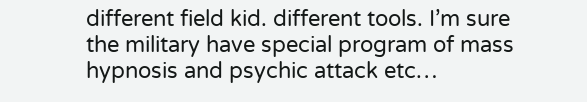different field kid. different tools. I’m sure the military have special program of mass hypnosis and psychic attack etc…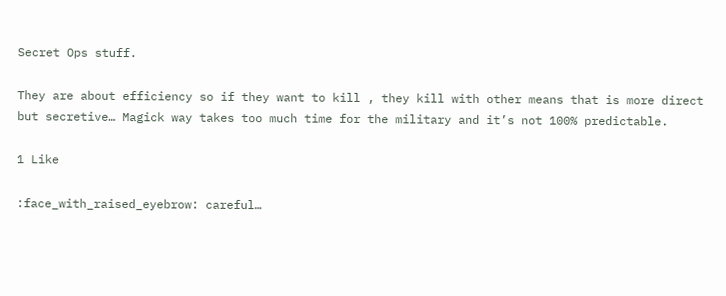Secret Ops stuff.

They are about efficiency so if they want to kill , they kill with other means that is more direct but secretive… Magick way takes too much time for the military and it’s not 100% predictable.

1 Like

:face_with_raised_eyebrow: careful…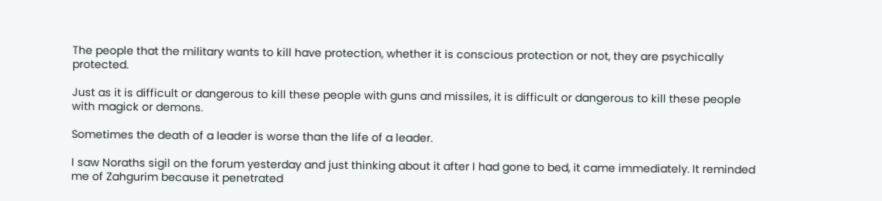The people that the military wants to kill have protection, whether it is conscious protection or not, they are psychically protected.

Just as it is difficult or dangerous to kill these people with guns and missiles, it is difficult or dangerous to kill these people with magick or demons.

Sometimes the death of a leader is worse than the life of a leader.

I saw Noraths sigil on the forum yesterday and just thinking about it after I had gone to bed, it came immediately. It reminded me of Zahgurim because it penetrated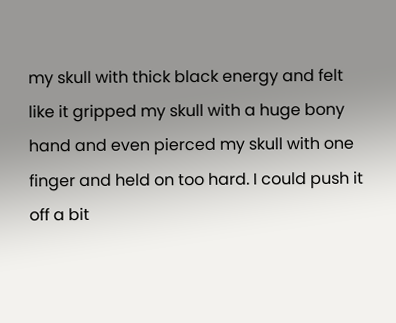my skull with thick black energy and felt like it gripped my skull with a huge bony hand and even pierced my skull with one finger and held on too hard. I could push it off a bit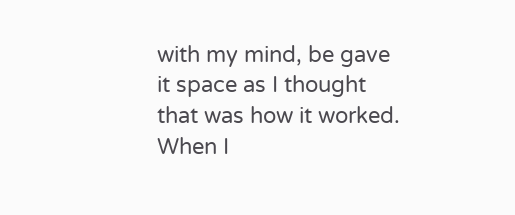with my mind, be gave it space as I thought that was how it worked.
When I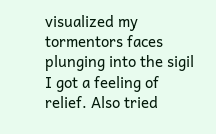visualized my tormentors faces plunging into the sigil I got a feeling of relief. Also tried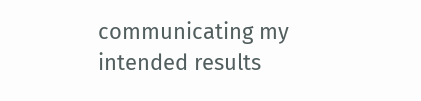communicating my intended results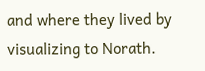and where they lived by visualizing to Norath.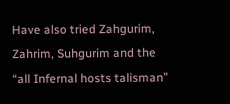Have also tried Zahgurim, Zahrim, Suhgurim and the “all Infernal hosts talisman”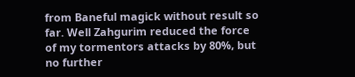from Baneful magick without result so far. Well Zahgurim reduced the force of my tormentors attacks by 80%, but no further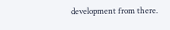development from there.